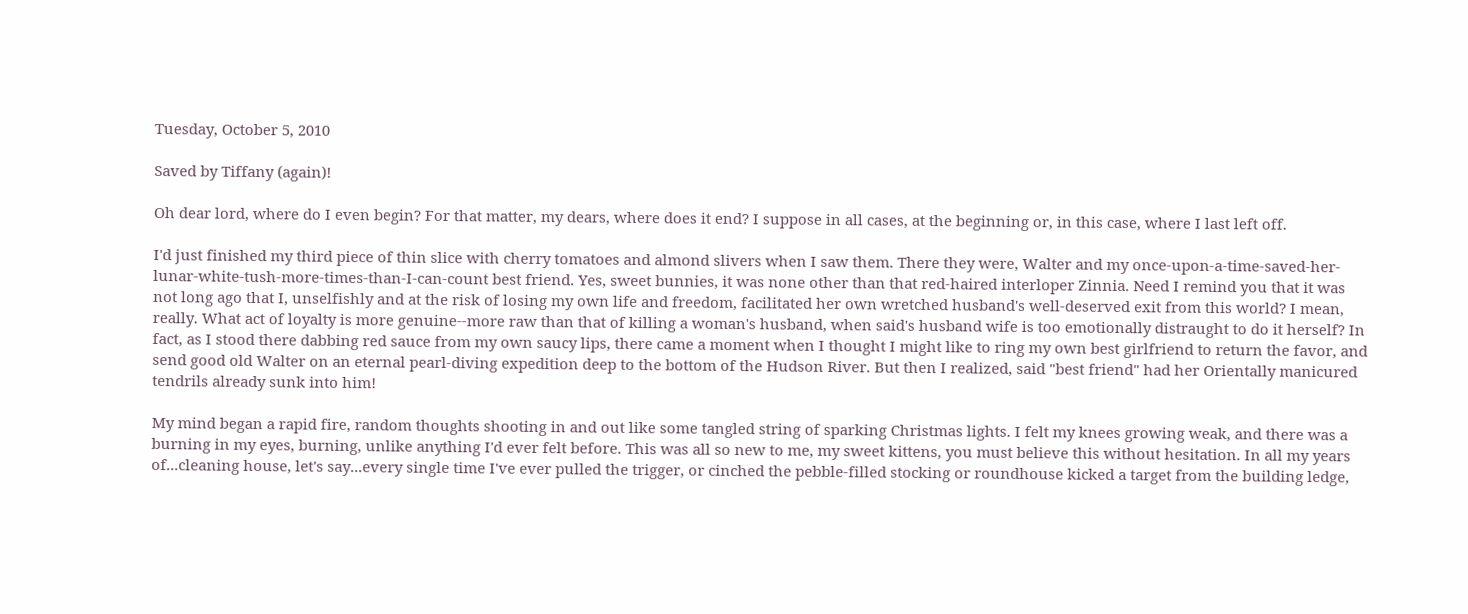Tuesday, October 5, 2010

Saved by Tiffany (again)!

Oh dear lord, where do I even begin? For that matter, my dears, where does it end? I suppose in all cases, at the beginning or, in this case, where I last left off.

I'd just finished my third piece of thin slice with cherry tomatoes and almond slivers when I saw them. There they were, Walter and my once-upon-a-time-saved-her-lunar-white-tush-more-times-than-I-can-count best friend. Yes, sweet bunnies, it was none other than that red-haired interloper Zinnia. Need I remind you that it was not long ago that I, unselfishly and at the risk of losing my own life and freedom, facilitated her own wretched husband's well-deserved exit from this world? I mean, really. What act of loyalty is more genuine--more raw than that of killing a woman's husband, when said's husband wife is too emotionally distraught to do it herself? In fact, as I stood there dabbing red sauce from my own saucy lips, there came a moment when I thought I might like to ring my own best girlfriend to return the favor, and send good old Walter on an eternal pearl-diving expedition deep to the bottom of the Hudson River. But then I realized, said "best friend" had her Orientally manicured tendrils already sunk into him!

My mind began a rapid fire, random thoughts shooting in and out like some tangled string of sparking Christmas lights. I felt my knees growing weak, and there was a burning in my eyes, burning, unlike anything I'd ever felt before. This was all so new to me, my sweet kittens, you must believe this without hesitation. In all my years of...cleaning house, let's say...every single time I've ever pulled the trigger, or cinched the pebble-filled stocking or roundhouse kicked a target from the building ledge,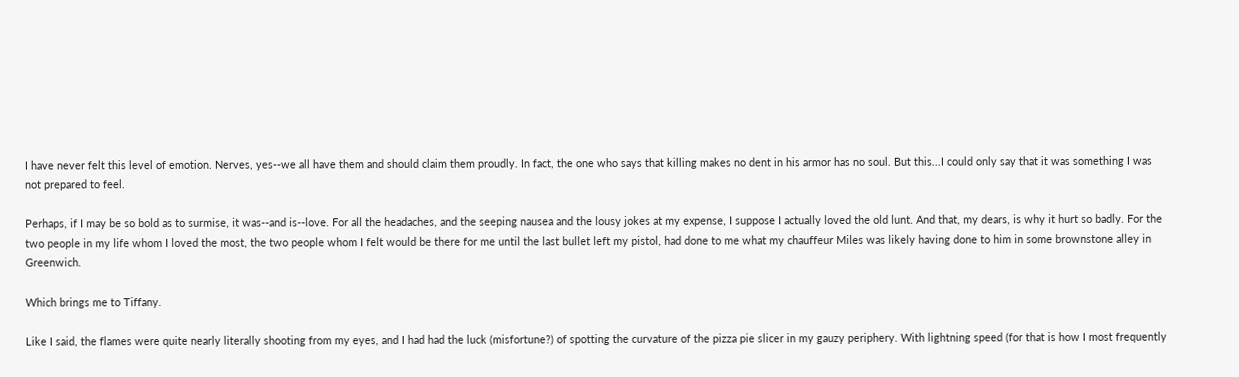I have never felt this level of emotion. Nerves, yes--we all have them and should claim them proudly. In fact, the one who says that killing makes no dent in his armor has no soul. But this...I could only say that it was something I was not prepared to feel.

Perhaps, if I may be so bold as to surmise, it was--and is--love. For all the headaches, and the seeping nausea and the lousy jokes at my expense, I suppose I actually loved the old lunt. And that, my dears, is why it hurt so badly. For the two people in my life whom I loved the most, the two people whom I felt would be there for me until the last bullet left my pistol, had done to me what my chauffeur Miles was likely having done to him in some brownstone alley in Greenwich.

Which brings me to Tiffany.

Like I said, the flames were quite nearly literally shooting from my eyes, and I had had the luck (misfortune?) of spotting the curvature of the pizza pie slicer in my gauzy periphery. With lightning speed (for that is how I most frequently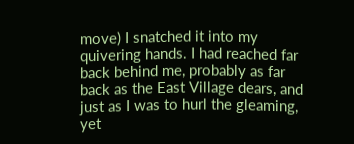move) I snatched it into my quivering hands. I had reached far back behind me, probably as far back as the East Village dears, and just as I was to hurl the gleaming, yet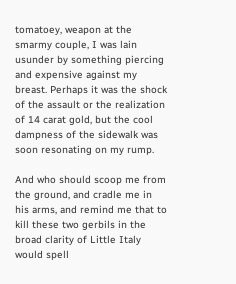tomatoey, weapon at the smarmy couple, I was lain usunder by something piercing and expensive against my breast. Perhaps it was the shock of the assault or the realization of 14 carat gold, but the cool dampness of the sidewalk was soon resonating on my rump.

And who should scoop me from the ground, and cradle me in his arms, and remind me that to kill these two gerbils in the broad clarity of Little Italy would spell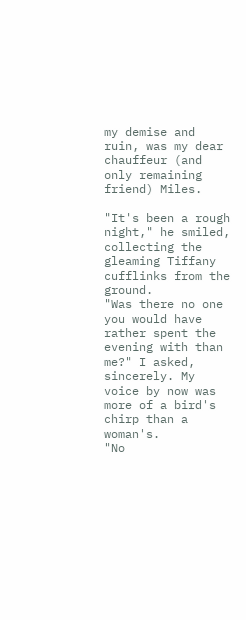my demise and ruin, was my dear chauffeur (and only remaining friend) Miles.

"It's been a rough night," he smiled, collecting the gleaming Tiffany cufflinks from the ground.
"Was there no one you would have rather spent the evening with than me?" I asked, sincerely. My voice by now was more of a bird's chirp than a woman's.
"No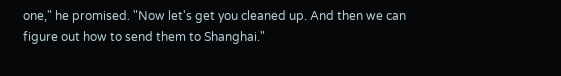one," he promised. "Now let's get you cleaned up. And then we can figure out how to send them to Shanghai."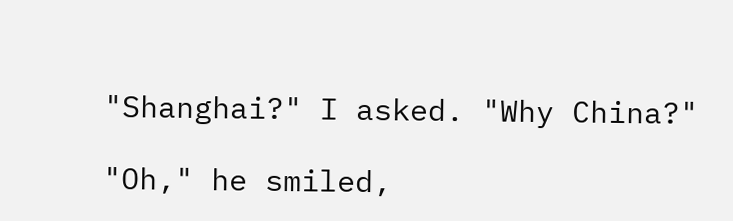"Shanghai?" I asked. "Why China?"

"Oh," he smiled,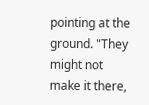pointing at the ground. "They might not make it there,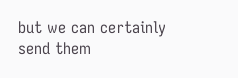but we can certainly send them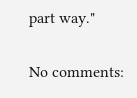part way."

No comments: